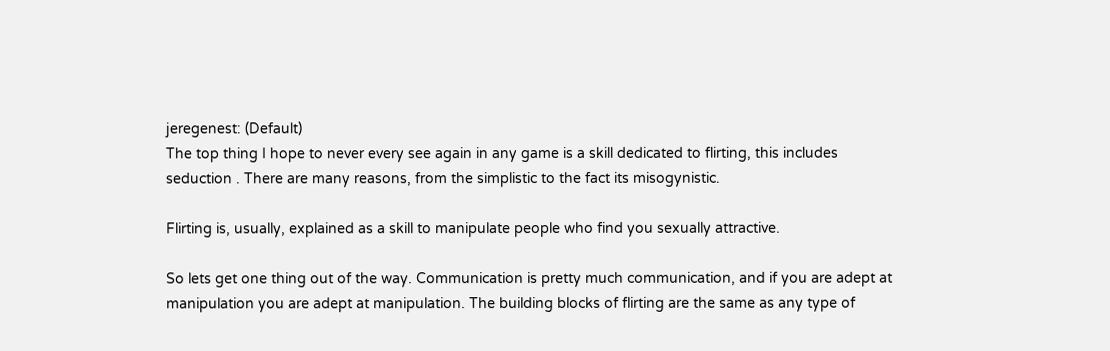jeregenest: (Default)
The top thing I hope to never every see again in any game is a skill dedicated to flirting, this includes seduction . There are many reasons, from the simplistic to the fact its misogynistic.

Flirting is, usually, explained as a skill to manipulate people who find you sexually attractive.

So lets get one thing out of the way. Communication is pretty much communication, and if you are adept at manipulation you are adept at manipulation. The building blocks of flirting are the same as any type of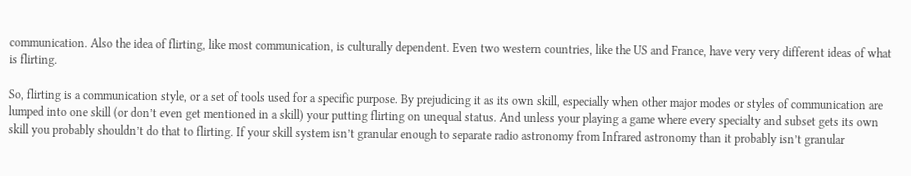communication. Also the idea of flirting, like most communication, is culturally dependent. Even two western countries, like the US and France, have very very different ideas of what is flirting.

So, flirting is a communication style, or a set of tools used for a specific purpose. By prejudicing it as its own skill, especially when other major modes or styles of communication are lumped into one skill (or don’t even get mentioned in a skill) your putting flirting on unequal status. And unless your playing a game where every specialty and subset gets its own skill you probably shouldn’t do that to flirting. If your skill system isn’t granular enough to separate radio astronomy from Infrared astronomy than it probably isn’t granular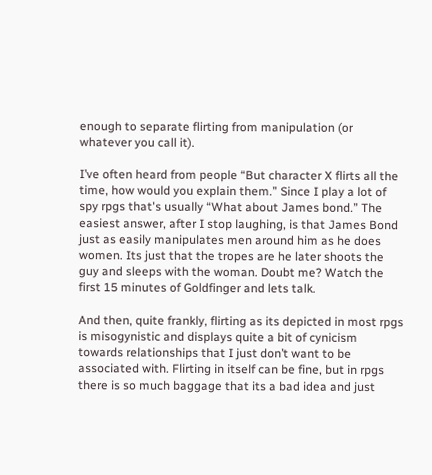enough to separate flirting from manipulation (or whatever you call it).

I’ve often heard from people “But character X flirts all the time, how would you explain them.” Since I play a lot of spy rpgs that's usually “What about James bond.” The easiest answer, after I stop laughing, is that James Bond just as easily manipulates men around him as he does women. Its just that the tropes are he later shoots the guy and sleeps with the woman. Doubt me? Watch the first 15 minutes of Goldfinger and lets talk.

And then, quite frankly, flirting as its depicted in most rpgs is misogynistic and displays quite a bit of cynicism towards relationships that I just don’t want to be associated with. Flirting in itself can be fine, but in rpgs there is so much baggage that its a bad idea and just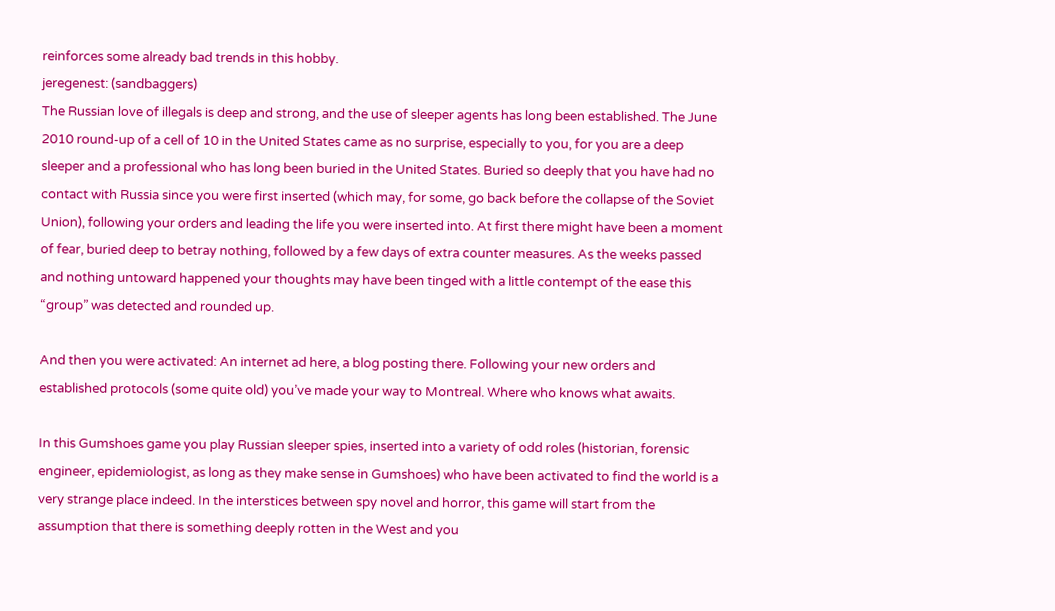reinforces some already bad trends in this hobby.
jeregenest: (sandbaggers)
The Russian love of illegals is deep and strong, and the use of sleeper agents has long been established. The June 2010 round-up of a cell of 10 in the United States came as no surprise, especially to you, for you are a deep sleeper and a professional who has long been buried in the United States. Buried so deeply that you have had no contact with Russia since you were first inserted (which may, for some, go back before the collapse of the Soviet Union), following your orders and leading the life you were inserted into. At first there might have been a moment of fear, buried deep to betray nothing, followed by a few days of extra counter measures. As the weeks passed and nothing untoward happened your thoughts may have been tinged with a little contempt of the ease this “group” was detected and rounded up.

And then you were activated: An internet ad here, a blog posting there. Following your new orders and established protocols (some quite old) you’ve made your way to Montreal. Where who knows what awaits.

In this Gumshoes game you play Russian sleeper spies, inserted into a variety of odd roles (historian, forensic engineer, epidemiologist, as long as they make sense in Gumshoes) who have been activated to find the world is a very strange place indeed. In the interstices between spy novel and horror, this game will start from the assumption that there is something deeply rotten in the West and you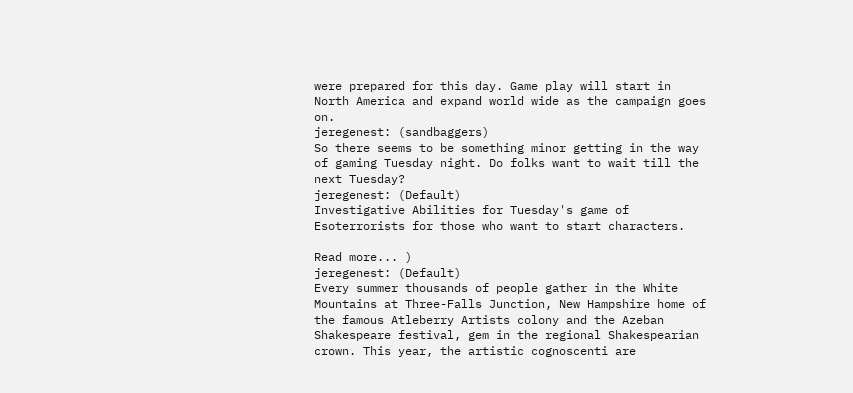were prepared for this day. Game play will start in North America and expand world wide as the campaign goes on.
jeregenest: (sandbaggers)
So there seems to be something minor getting in the way of gaming Tuesday night. Do folks want to wait till the next Tuesday?
jeregenest: (Default)
Investigative Abilities for Tuesday's game of Esoterrorists for those who want to start characters.

Read more... )
jeregenest: (Default)
Every summer thousands of people gather in the White Mountains at Three-Falls Junction, New Hampshire home of the famous Atleberry Artists colony and the Azeban Shakespeare festival, gem in the regional Shakespearian crown. This year, the artistic cognoscenti are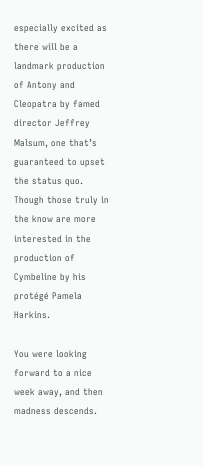especially excited as there will be a landmark production of Antony and Cleopatra by famed director Jeffrey Malsum, one that’s guaranteed to upset the status quo. Though those truly in the know are more interested in the production of Cymbeline by his protégé Pamela Harkins.

You were looking forward to a nice week away, and then madness descends.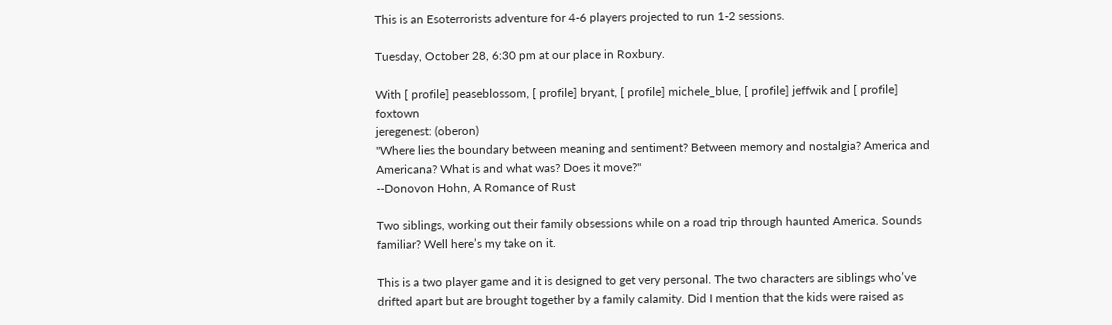This is an Esoterrorists adventure for 4-6 players projected to run 1-2 sessions.

Tuesday, October 28, 6:30 pm at our place in Roxbury.

With [ profile] peaseblossom, [ profile] bryant, [ profile] michele_blue, [ profile] jeffwik and [ profile] foxtown
jeregenest: (oberon)
"Where lies the boundary between meaning and sentiment? Between memory and nostalgia? America and Americana? What is and what was? Does it move?"
--Donovon Hohn, A Romance of Rust

Two siblings, working out their family obsessions while on a road trip through haunted America. Sounds familiar? Well here’s my take on it.

This is a two player game and it is designed to get very personal. The two characters are siblings who’ve drifted apart but are brought together by a family calamity. Did I mention that the kids were raised as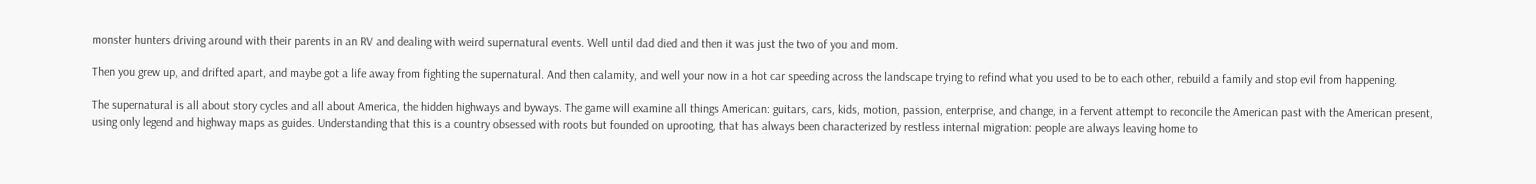monster hunters driving around with their parents in an RV and dealing with weird supernatural events. Well until dad died and then it was just the two of you and mom.

Then you grew up, and drifted apart, and maybe got a life away from fighting the supernatural. And then calamity, and well your now in a hot car speeding across the landscape trying to refind what you used to be to each other, rebuild a family and stop evil from happening.

The supernatural is all about story cycles and all about America, the hidden highways and byways. The game will examine all things American: guitars, cars, kids, motion, passion, enterprise, and change, in a fervent attempt to reconcile the American past with the American present, using only legend and highway maps as guides. Understanding that this is a country obsessed with roots but founded on uprooting, that has always been characterized by restless internal migration: people are always leaving home to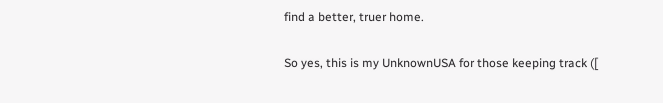find a better, truer home.

So yes, this is my UnknownUSA for those keeping track ([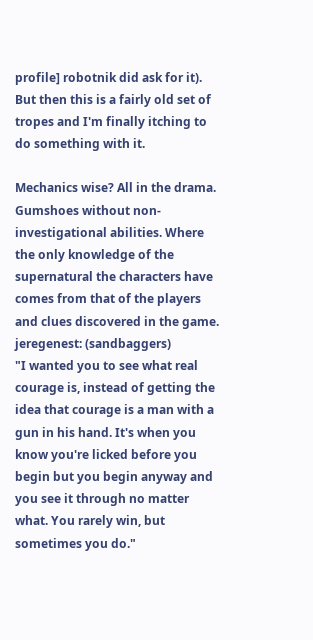profile] robotnik did ask for it). But then this is a fairly old set of tropes and I'm finally itching to do something with it.

Mechanics wise? All in the drama. Gumshoes without non-investigational abilities. Where the only knowledge of the supernatural the characters have comes from that of the players and clues discovered in the game.
jeregenest: (sandbaggers)
"I wanted you to see what real courage is, instead of getting the idea that courage is a man with a gun in his hand. It's when you know you're licked before you begin but you begin anyway and you see it through no matter what. You rarely win, but sometimes you do."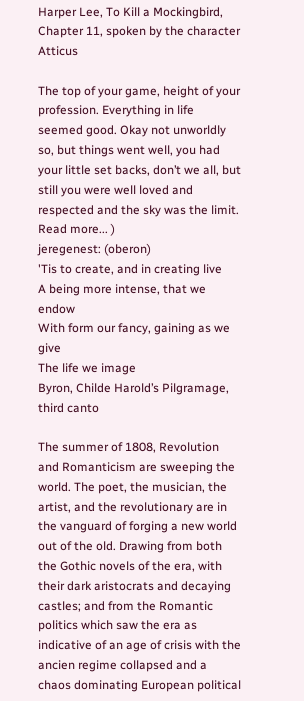Harper Lee, To Kill a Mockingbird, Chapter 11, spoken by the character Atticus

The top of your game, height of your profession. Everything in life seemed good. Okay not unworldly so, but things went well, you had your little set backs, don’t we all, but still you were well loved and respected and the sky was the limit.
Read more... )
jeregenest: (oberon)
'Tis to create, and in creating live
A being more intense, that we endow
With form our fancy, gaining as we give
The life we image
Byron, Childe Harold’s Pilgramage, third canto

The summer of 1808, Revolution and Romanticism are sweeping the world. The poet, the musician, the artist, and the revolutionary are in the vanguard of forging a new world out of the old. Drawing from both the Gothic novels of the era, with their dark aristocrats and decaying castles; and from the Romantic politics which saw the era as indicative of an age of crisis with the ancien regime collapsed and a chaos dominating European political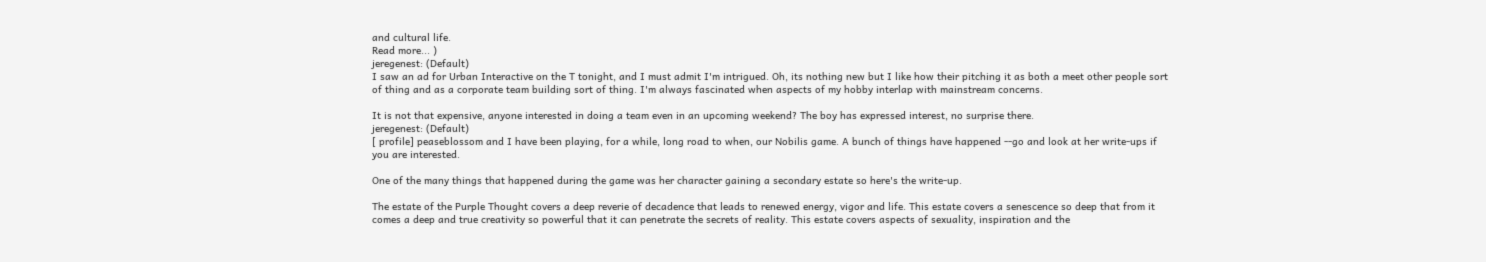and cultural life.
Read more... )
jeregenest: (Default)
I saw an ad for Urban Interactive on the T tonight, and I must admit I'm intrigued. Oh, its nothing new but I like how their pitching it as both a meet other people sort of thing and as a corporate team building sort of thing. I'm always fascinated when aspects of my hobby interlap with mainstream concerns.

It is not that expensive, anyone interested in doing a team even in an upcoming weekend? The boy has expressed interest, no surprise there.
jeregenest: (Default)
[ profile] peaseblossom and I have been playing, for a while, long road to when, our Nobilis game. A bunch of things have happened --go and look at her write-ups if you are interested.

One of the many things that happened during the game was her character gaining a secondary estate so here's the write-up.

The estate of the Purple Thought covers a deep reverie of decadence that leads to renewed energy, vigor and life. This estate covers a senescence so deep that from it comes a deep and true creativity so powerful that it can penetrate the secrets of reality. This estate covers aspects of sexuality, inspiration and the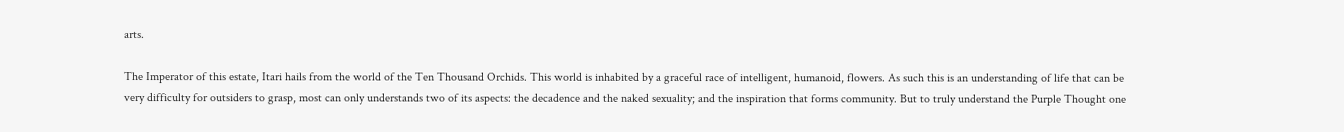arts.

The Imperator of this estate, Itari hails from the world of the Ten Thousand Orchids. This world is inhabited by a graceful race of intelligent, humanoid, flowers. As such this is an understanding of life that can be very difficulty for outsiders to grasp, most can only understands two of its aspects: the decadence and the naked sexuality; and the inspiration that forms community. But to truly understand the Purple Thought one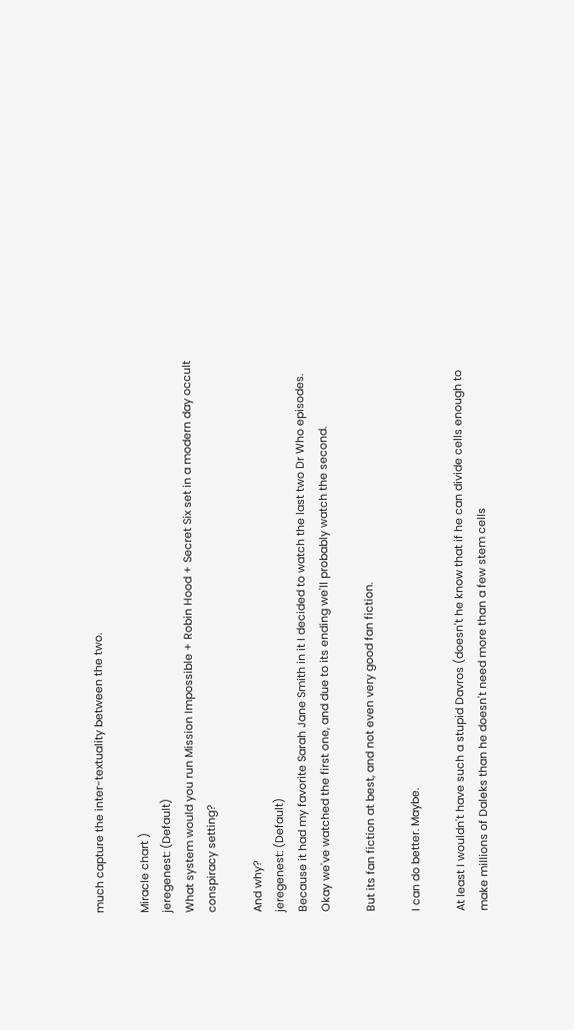much capture the inter-textuality between the two.

Miracle chart )
jeregenest: (Default)
What system would you run Mission Impossible + Robin Hood + Secret Six set in a modern day occult conspiracy setting?

And why?
jeregenest: (Default)
Because it had my favorite Sarah Jane Smith in it I decided to watch the last two Dr Who episodes. Okay we've watched the first one, and due to its ending we'll probably watch the second.

But its fan fiction at best, and not even very good fan fiction.

I can do better. Maybe.

At least I wouldn't have such a stupid Davros (doesn't he know that if he can divide cells enough to make millions of Daleks than he doesn't need more than a few stem cells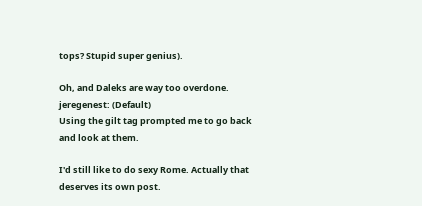tops? Stupid super genius).

Oh, and Daleks are way too overdone.
jeregenest: (Default)
Using the gilt tag prompted me to go back and look at them.

I'd still like to do sexy Rome. Actually that deserves its own post.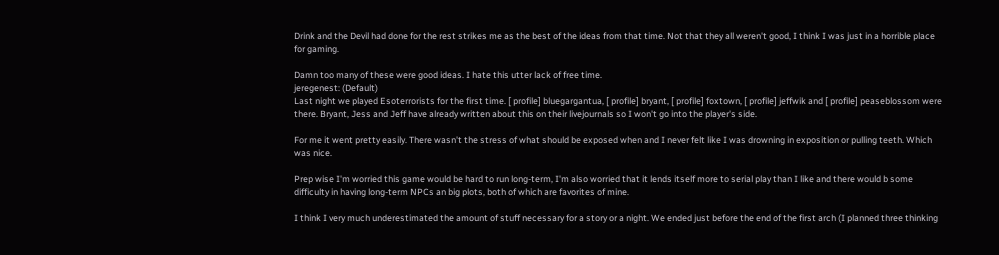Drink and the Devil had done for the rest strikes me as the best of the ideas from that time. Not that they all weren't good, I think I was just in a horrible place for gaming.

Damn too many of these were good ideas. I hate this utter lack of free time.
jeregenest: (Default)
Last night we played Esoterrorists for the first time. [ profile] bluegargantua, [ profile] bryant, [ profile] foxtown, [ profile] jeffwik and [ profile] peaseblossom were there. Bryant, Jess and Jeff have already written about this on their livejournals so I won't go into the player's side.

For me it went pretty easily. There wasn't the stress of what should be exposed when and I never felt like I was drowning in exposition or pulling teeth. Which was nice.

Prep wise I'm worried this game would be hard to run long-term, I'm also worried that it lends itself more to serial play than I like and there would b some difficulty in having long-term NPCs an big plots, both of which are favorites of mine.

I think I very much underestimated the amount of stuff necessary for a story or a night. We ended just before the end of the first arch (I planned three thinking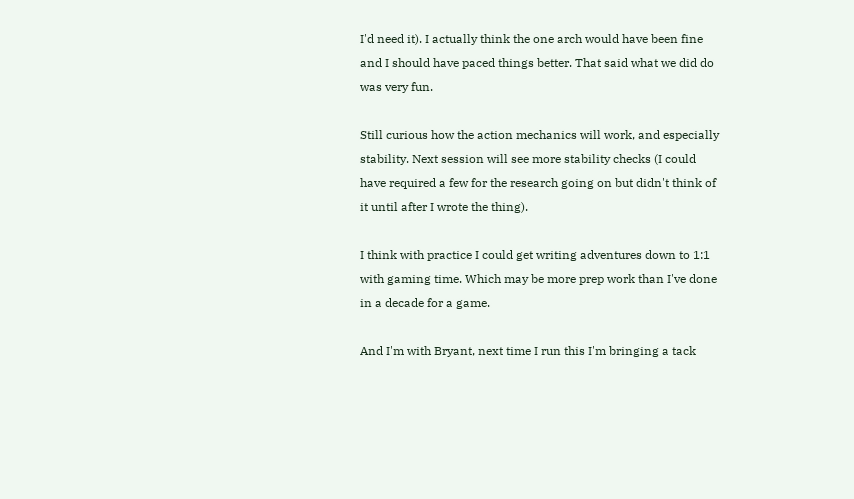I'd need it). I actually think the one arch would have been fine and I should have paced things better. That said what we did do was very fun.

Still curious how the action mechanics will work, and especially stability. Next session will see more stability checks (I could have required a few for the research going on but didn't think of it until after I wrote the thing).

I think with practice I could get writing adventures down to 1:1 with gaming time. Which may be more prep work than I've done in a decade for a game.

And I'm with Bryant, next time I run this I'm bringing a tack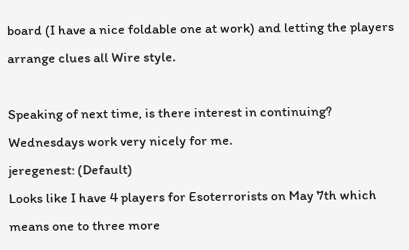board (I have a nice foldable one at work) and letting the players arrange clues all Wire style.

Speaking of next time, is there interest in continuing? Wednesdays work very nicely for me.
jeregenest: (Default)
Looks like I have 4 players for Esoterrorists on May 7th which means one to three more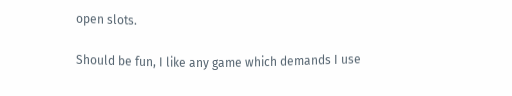open slots.

Should be fun, I like any game which demands I use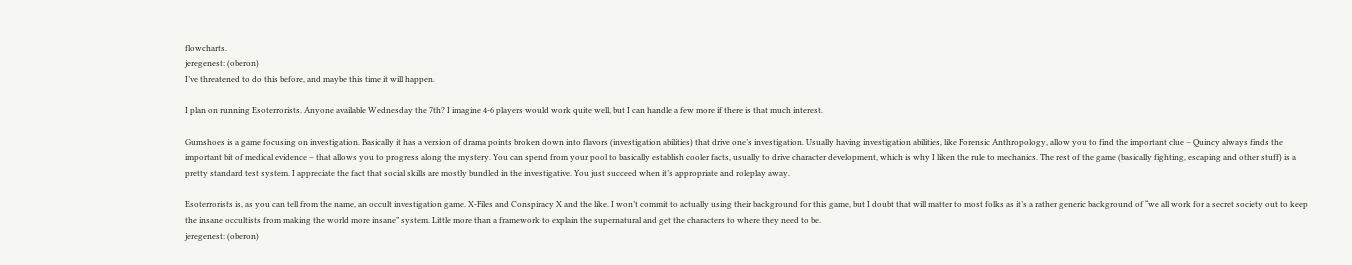flowcharts.
jeregenest: (oberon)
I’ve threatened to do this before, and maybe this time it will happen.

I plan on running Esoterrorists. Anyone available Wednesday the 7th? I imagine 4-6 players would work quite well, but I can handle a few more if there is that much interest.

Gumshoes is a game focusing on investigation. Basically it has a version of drama points broken down into flavors (investigation abilities) that drive one’s investigation. Usually having investigation abilities, like Forensic Anthropology, allow you to find the important clue – Quincy always finds the important bit of medical evidence – that allows you to progress along the mystery. You can spend from your pool to basically establish cooler facts, usually to drive character development, which is why I liken the rule to mechanics. The rest of the game (basically fighting, escaping and other stuff) is a pretty standard test system. I appreciate the fact that social skills are mostly bundled in the investigative. You just succeed when it’s appropriate and roleplay away.

Esoterrorists is, as you can tell from the name, an occult investigation game. X-Files and Conspiracy X and the like. I won’t commit to actually using their background for this game, but I doubt that will matter to most folks as it’s a rather generic background of “we all work for a secret society out to keep the insane occultists from making the world more insane” system. Little more than a framework to explain the supernatural and get the characters to where they need to be.
jeregenest: (oberon)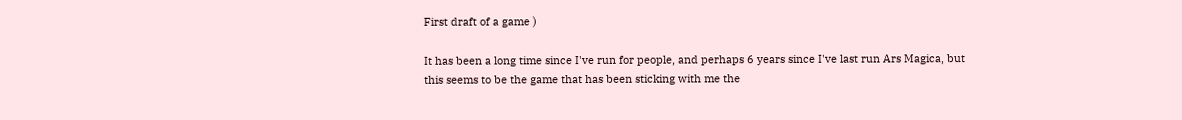First draft of a game )

It has been a long time since I've run for people, and perhaps 6 years since I've last run Ars Magica, but this seems to be the game that has been sticking with me the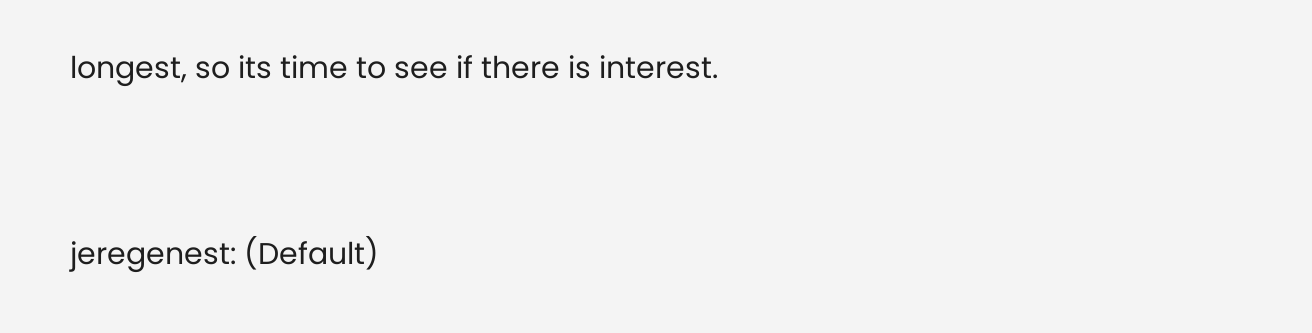longest, so its time to see if there is interest.


jeregenest: (Default)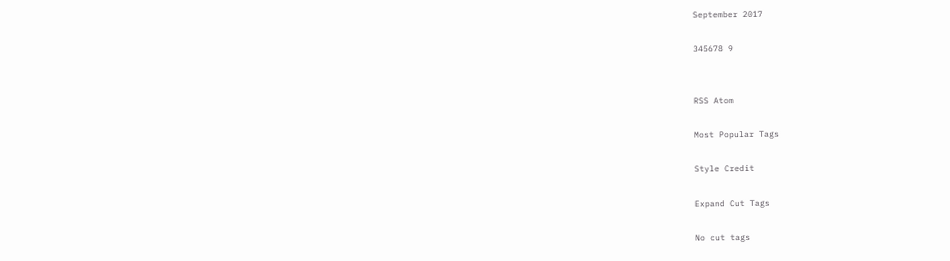September 2017

345678 9


RSS Atom

Most Popular Tags

Style Credit

Expand Cut Tags

No cut tags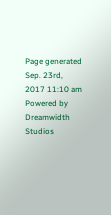Page generated Sep. 23rd, 2017 11:10 am
Powered by Dreamwidth Studios